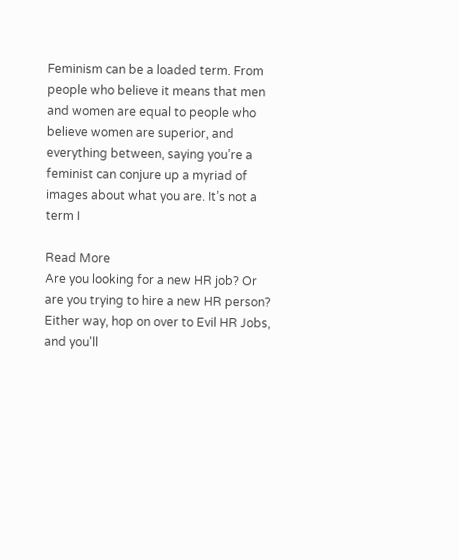Feminism can be a loaded term. From people who believe it means that men and women are equal to people who believe women are superior, and everything between, saying you’re a feminist can conjure up a myriad of images about what you are. It’s not a term I

Read More
Are you looking for a new HR job? Or are you trying to hire a new HR person? Either way, hop on over to Evil HR Jobs, and you'll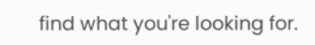find what you're looking for.